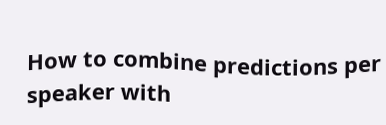How to combine predictions per speaker with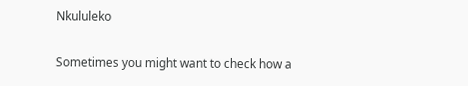Nkululeko

Sometimes you might want to check how a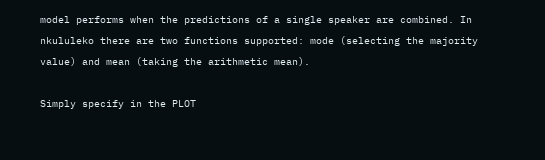model performs when the predictions of a single speaker are combined. In nkululeko there are two functions supported: mode (selecting the majority value) and mean (taking the arithmetic mean).

Simply specify in the PLOT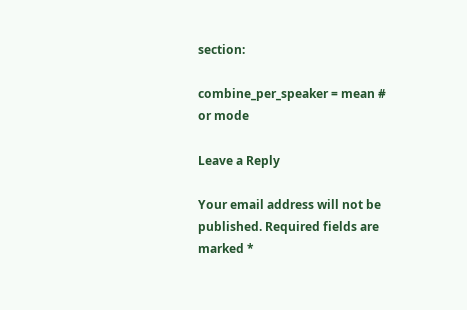section:

combine_per_speaker = mean # or mode

Leave a Reply

Your email address will not be published. Required fields are marked *